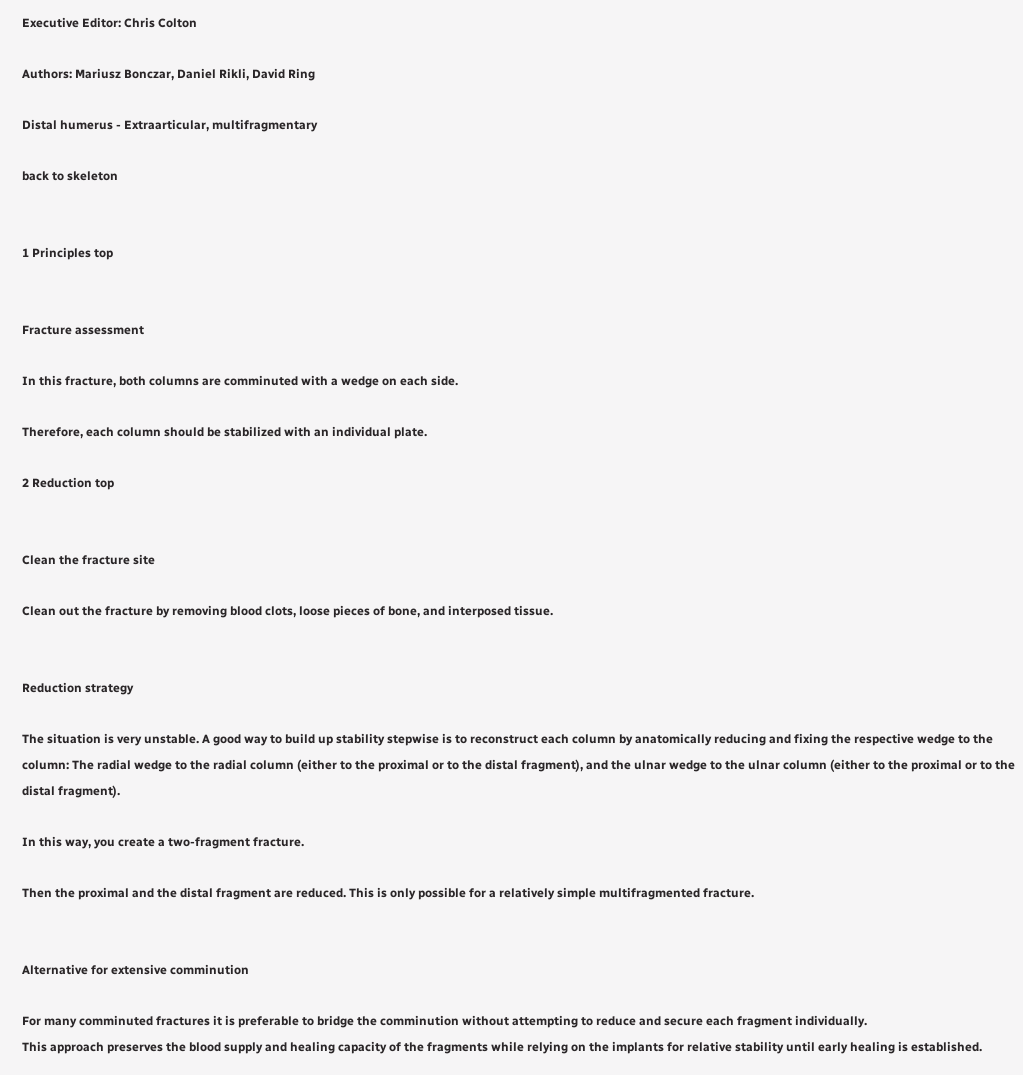Executive Editor: Chris Colton

Authors: Mariusz Bonczar, Daniel Rikli, David Ring

Distal humerus - Extraarticular, multifragmentary

back to skeleton


1 Principles top


Fracture assessment

In this fracture, both columns are comminuted with a wedge on each side.

Therefore, each column should be stabilized with an individual plate.

2 Reduction top


Clean the fracture site

Clean out the fracture by removing blood clots, loose pieces of bone, and interposed tissue.


Reduction strategy

The situation is very unstable. A good way to build up stability stepwise is to reconstruct each column by anatomically reducing and fixing the respective wedge to the column: The radial wedge to the radial column (either to the proximal or to the distal fragment), and the ulnar wedge to the ulnar column (either to the proximal or to the distal fragment).

In this way, you create a two-fragment fracture.

Then the proximal and the distal fragment are reduced. This is only possible for a relatively simple multifragmented fracture.


Alternative for extensive comminution

For many comminuted fractures it is preferable to bridge the comminution without attempting to reduce and secure each fragment individually.
This approach preserves the blood supply and healing capacity of the fragments while relying on the implants for relative stability until early healing is established.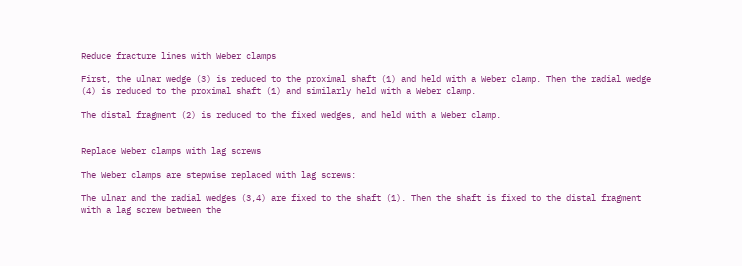Reduce fracture lines with Weber clamps

First, the ulnar wedge (3) is reduced to the proximal shaft (1) and held with a Weber clamp. Then the radial wedge (4) is reduced to the proximal shaft (1) and similarly held with a Weber clamp.

The distal fragment (2) is reduced to the fixed wedges, and held with a Weber clamp.


Replace Weber clamps with lag screws

The Weber clamps are stepwise replaced with lag screws:

The ulnar and the radial wedges (3,4) are fixed to the shaft (1). Then the shaft is fixed to the distal fragment with a lag screw between the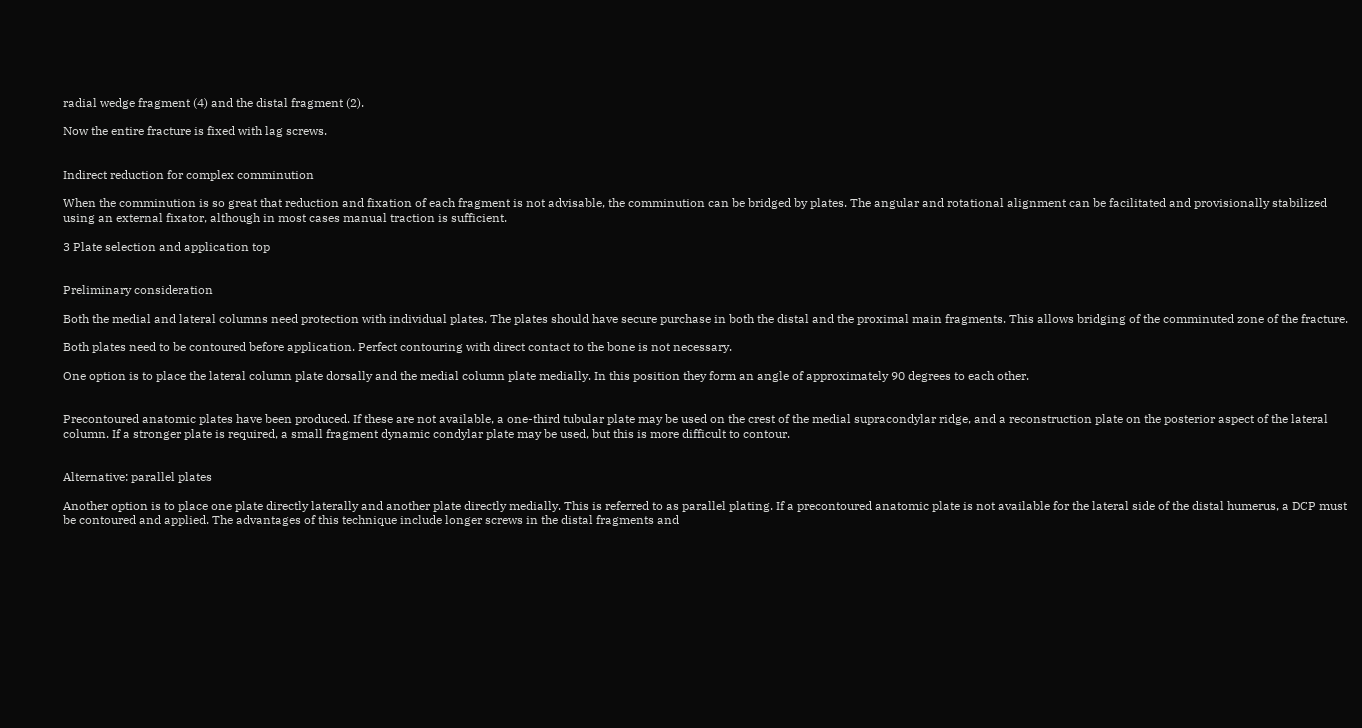radial wedge fragment (4) and the distal fragment (2).

Now the entire fracture is fixed with lag screws.


Indirect reduction for complex comminution

When the comminution is so great that reduction and fixation of each fragment is not advisable, the comminution can be bridged by plates. The angular and rotational alignment can be facilitated and provisionally stabilized using an external fixator, although in most cases manual traction is sufficient.

3 Plate selection and application top


Preliminary consideration

Both the medial and lateral columns need protection with individual plates. The plates should have secure purchase in both the distal and the proximal main fragments. This allows bridging of the comminuted zone of the fracture.

Both plates need to be contoured before application. Perfect contouring with direct contact to the bone is not necessary.

One option is to place the lateral column plate dorsally and the medial column plate medially. In this position they form an angle of approximately 90 degrees to each other.


Precontoured anatomic plates have been produced. If these are not available, a one-third tubular plate may be used on the crest of the medial supracondylar ridge, and a reconstruction plate on the posterior aspect of the lateral column. If a stronger plate is required, a small fragment dynamic condylar plate may be used, but this is more difficult to contour.


Alternative: parallel plates

Another option is to place one plate directly laterally and another plate directly medially. This is referred to as parallel plating. If a precontoured anatomic plate is not available for the lateral side of the distal humerus, a DCP must be contoured and applied. The advantages of this technique include longer screws in the distal fragments and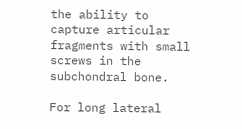the ability to capture articular fragments with small screws in the subchondral bone.

For long lateral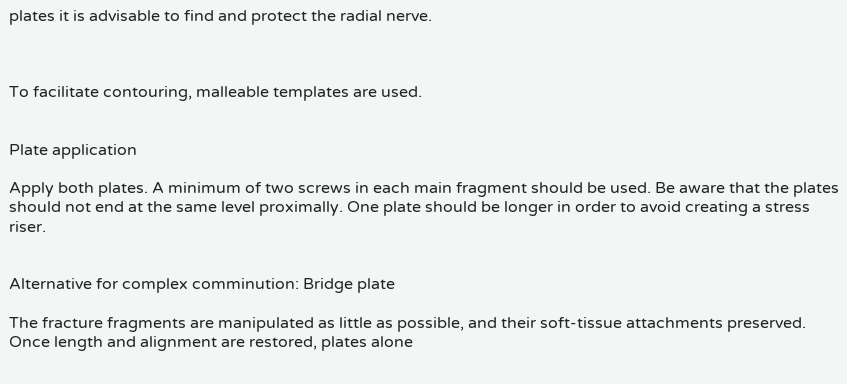plates it is advisable to find and protect the radial nerve.



To facilitate contouring, malleable templates are used.


Plate application

Apply both plates. A minimum of two screws in each main fragment should be used. Be aware that the plates should not end at the same level proximally. One plate should be longer in order to avoid creating a stress riser.


Alternative for complex comminution: Bridge plate

The fracture fragments are manipulated as little as possible, and their soft-tissue attachments preserved. Once length and alignment are restored, plates alone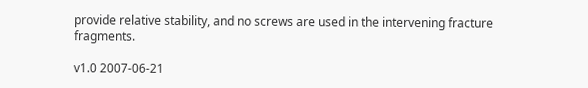provide relative stability, and no screws are used in the intervening fracture fragments.

v1.0 2007-06-21